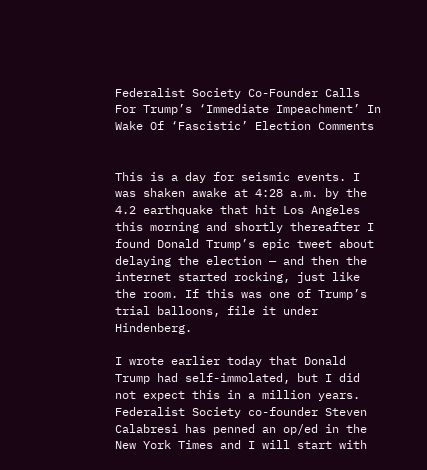Federalist Society Co-Founder Calls For Trump’s ‘Immediate Impeachment’ In Wake Of ‘Fascistic’ Election Comments


This is a day for seismic events. I was shaken awake at 4:28 a.m. by the 4.2 earthquake that hit Los Angeles this morning and shortly thereafter I found Donald Trump’s epic tweet about delaying the election — and then the internet started rocking, just like the room. If this was one of Trump’s trial balloons, file it under Hindenberg.

I wrote earlier today that Donald Trump had self-immolated, but I did not expect this in a million years. Federalist Society co-founder Steven Calabresi has penned an op/ed in the New York Times and I will start with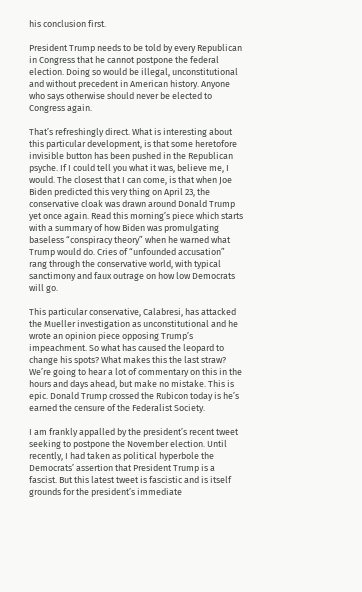his conclusion first.

President Trump needs to be told by every Republican in Congress that he cannot postpone the federal election. Doing so would be illegal, unconstitutional and without precedent in American history. Anyone who says otherwise should never be elected to Congress again.

That’s refreshingly direct. What is interesting about this particular development, is that some heretofore invisible button has been pushed in the Republican psyche. If I could tell you what it was, believe me, I would. The closest that I can come, is that when Joe Biden predicted this very thing on April 23, the conservative cloak was drawn around Donald Trump yet once again. Read this morning’s piece which starts with a summary of how Biden was promulgating baseless “conspiracy theory” when he warned what Trump would do. Cries of “unfounded accusation” rang through the conservative world, with typical sanctimony and faux outrage on how low Democrats will go.

This particular conservative, Calabresi, has attacked the Mueller investigation as unconstitutional and he wrote an opinion piece opposing Trump’s impeachment. So what has caused the leopard to change his spots? What makes this the last straw? We’re going to hear a lot of commentary on this in the hours and days ahead, but make no mistake. This is epic. Donald Trump crossed the Rubicon today is he’s earned the censure of the Federalist Society.

I am frankly appalled by the president’s recent tweet seeking to postpone the November election. Until recently, I had taken as political hyperbole the Democrats’ assertion that President Trump is a fascist. But this latest tweet is fascistic and is itself grounds for the president’s immediate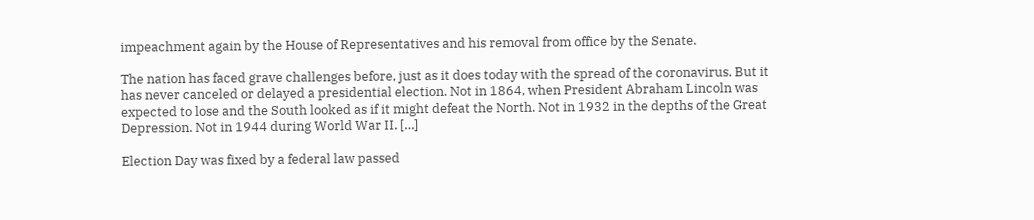impeachment again by the House of Representatives and his removal from office by the Senate.

The nation has faced grave challenges before, just as it does today with the spread of the coronavirus. But it has never canceled or delayed a presidential election. Not in 1864, when President Abraham Lincoln was expected to lose and the South looked as if it might defeat the North. Not in 1932 in the depths of the Great Depression. Not in 1944 during World War II. […]

Election Day was fixed by a federal law passed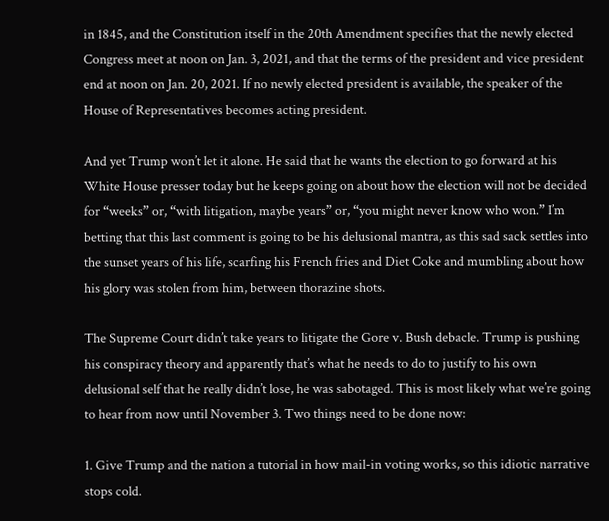in 1845, and the Constitution itself in the 20th Amendment specifies that the newly elected Congress meet at noon on Jan. 3, 2021, and that the terms of the president and vice president end at noon on Jan. 20, 2021. If no newly elected president is available, the speaker of the House of Representatives becomes acting president.

And yet Trump won’t let it alone. He said that he wants the election to go forward at his White House presser today but he keeps going on about how the election will not be decided for “weeks” or, “with litigation, maybe years” or, “you might never know who won.” I’m betting that this last comment is going to be his delusional mantra, as this sad sack settles into the sunset years of his life, scarfing his French fries and Diet Coke and mumbling about how his glory was stolen from him, between thorazine shots.

The Supreme Court didn’t take years to litigate the Gore v. Bush debacle. Trump is pushing his conspiracy theory and apparently that’s what he needs to do to justify to his own delusional self that he really didn’t lose, he was sabotaged. This is most likely what we’re going to hear from now until November 3. Two things need to be done now:

1. Give Trump and the nation a tutorial in how mail-in voting works, so this idiotic narrative stops cold.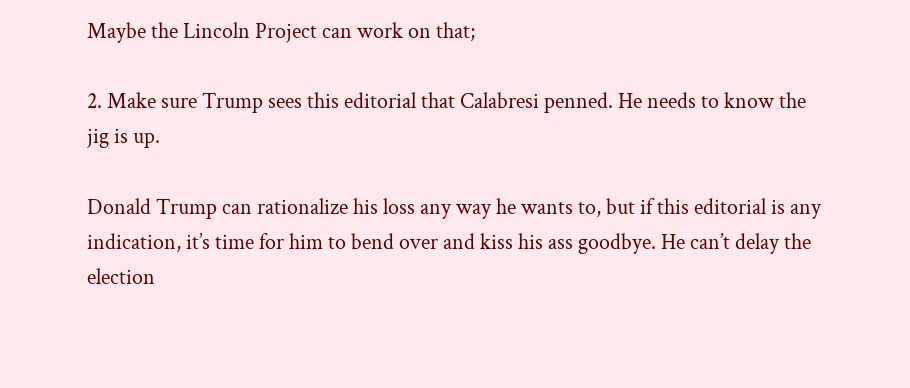Maybe the Lincoln Project can work on that;

2. Make sure Trump sees this editorial that Calabresi penned. He needs to know the jig is up.

Donald Trump can rationalize his loss any way he wants to, but if this editorial is any indication, it’s time for him to bend over and kiss his ass goodbye. He can’t delay the election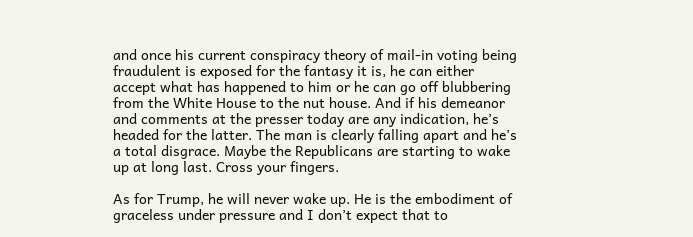and once his current conspiracy theory of mail-in voting being fraudulent is exposed for the fantasy it is, he can either accept what has happened to him or he can go off blubbering from the White House to the nut house. And if his demeanor and comments at the presser today are any indication, he’s headed for the latter. The man is clearly falling apart and he’s a total disgrace. Maybe the Republicans are starting to wake up at long last. Cross your fingers.

As for Trump, he will never wake up. He is the embodiment of graceless under pressure and I don’t expect that to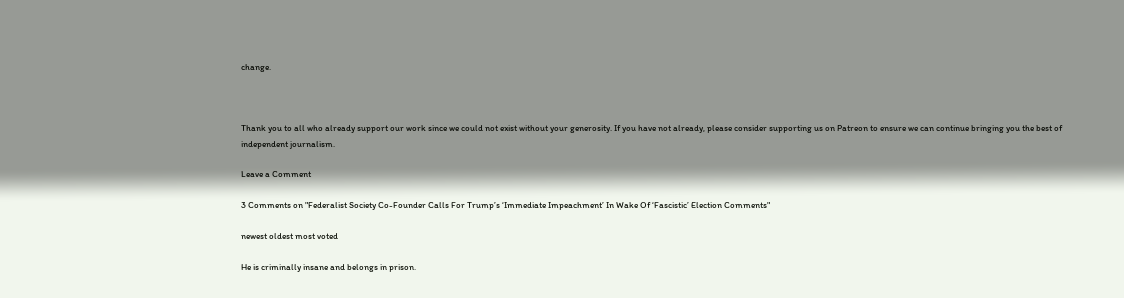change.



Thank you to all who already support our work since we could not exist without your generosity. If you have not already, please consider supporting us on Patreon to ensure we can continue bringing you the best of independent journalism.

Leave a Comment

3 Comments on "Federalist Society Co-Founder Calls For Trump’s ‘Immediate Impeachment’ In Wake Of ‘Fascistic’ Election Comments"

newest oldest most voted

He is criminally insane and belongs in prison.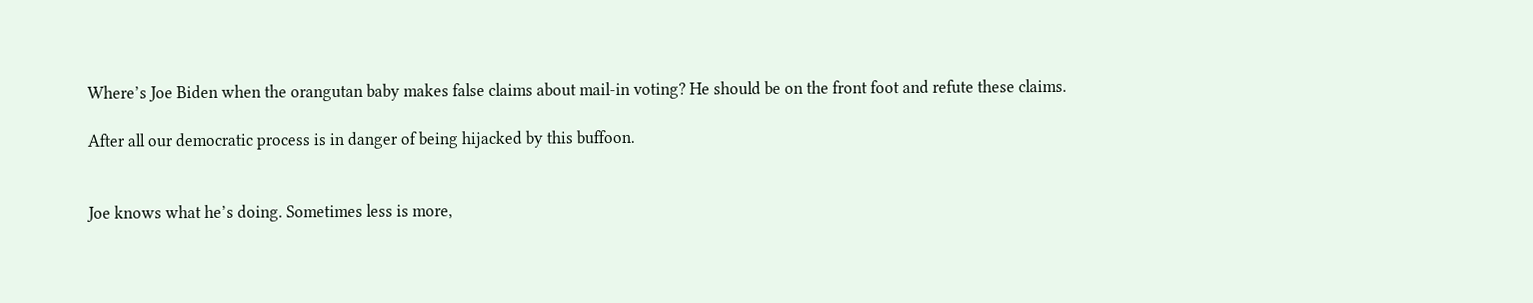Where’s Joe Biden when the orangutan baby makes false claims about mail-in voting? He should be on the front foot and refute these claims.

After all our democratic process is in danger of being hijacked by this buffoon.


Joe knows what he’s doing. Sometimes less is more,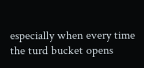especially when every time the turd bucket opens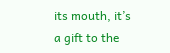its mouth, it’s a gift to the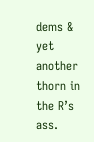dems & yet another thorn in the R’s ass.